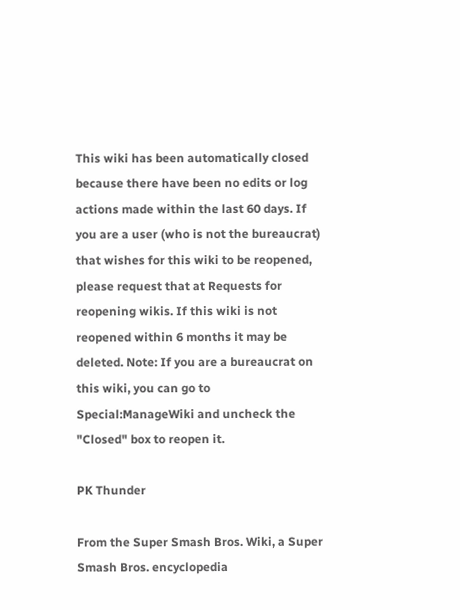This wiki has been automatically closed because there have been no edits or log actions made within the last 60 days. If you are a user (who is not the bureaucrat) that wishes for this wiki to be reopened, please request that at Requests for reopening wikis. If this wiki is not reopened within 6 months it may be deleted. Note: If you are a bureaucrat on this wiki, you can go to Special:ManageWiki and uncheck the "Closed" box to reopen it.

PK Thunder

From the Super Smash Bros. Wiki, a Super Smash Bros. encyclopedia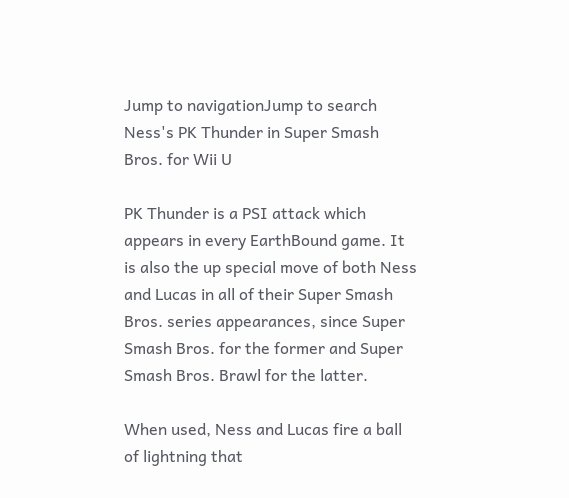Jump to navigationJump to search
Ness's PK Thunder in Super Smash Bros. for Wii U

PK Thunder is a PSI attack which appears in every EarthBound game. It is also the up special move of both Ness and Lucas in all of their Super Smash Bros. series appearances, since Super Smash Bros. for the former and Super Smash Bros. Brawl for the latter.

When used, Ness and Lucas fire a ball of lightning that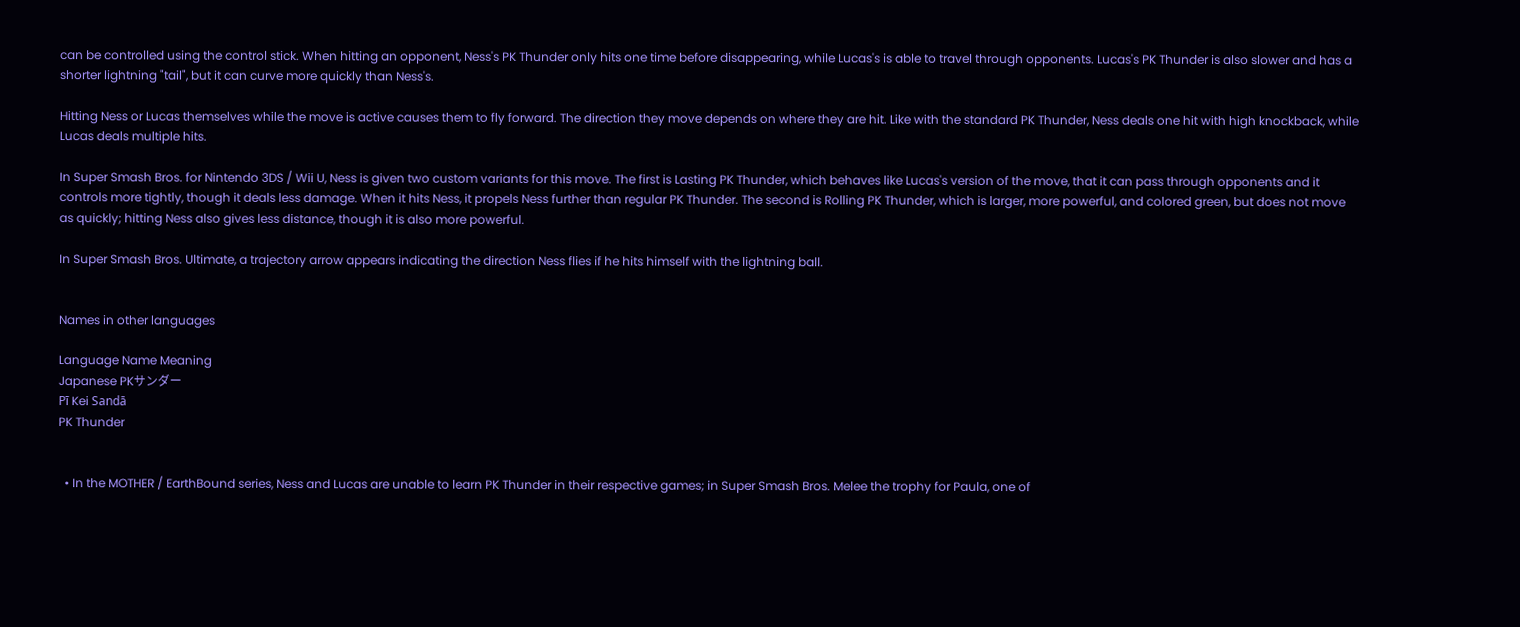can be controlled using the control stick. When hitting an opponent, Ness's PK Thunder only hits one time before disappearing, while Lucas's is able to travel through opponents. Lucas's PK Thunder is also slower and has a shorter lightning "tail", but it can curve more quickly than Ness's.

Hitting Ness or Lucas themselves while the move is active causes them to fly forward. The direction they move depends on where they are hit. Like with the standard PK Thunder, Ness deals one hit with high knockback, while Lucas deals multiple hits.

In Super Smash Bros. for Nintendo 3DS / Wii U, Ness is given two custom variants for this move. The first is Lasting PK Thunder, which behaves like Lucas's version of the move, that it can pass through opponents and it controls more tightly, though it deals less damage. When it hits Ness, it propels Ness further than regular PK Thunder. The second is Rolling PK Thunder, which is larger, more powerful, and colored green, but does not move as quickly; hitting Ness also gives less distance, though it is also more powerful.

In Super Smash Bros. Ultimate, a trajectory arrow appears indicating the direction Ness flies if he hits himself with the lightning ball.


Names in other languages

Language Name Meaning
Japanese PKサンダー
Pī Kei Sandā
PK Thunder


  • In the MOTHER / EarthBound series, Ness and Lucas are unable to learn PK Thunder in their respective games; in Super Smash Bros. Melee the trophy for Paula, one of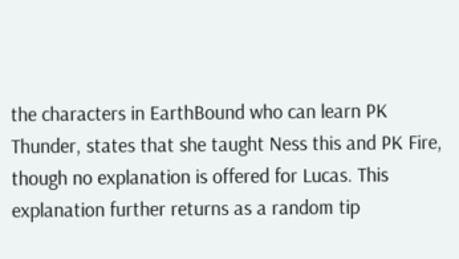the characters in EarthBound who can learn PK Thunder, states that she taught Ness this and PK Fire, though no explanation is offered for Lucas. This explanation further returns as a random tip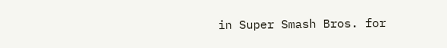in Super Smash Bros. for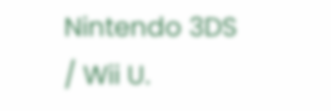Nintendo 3DS / Wii U.